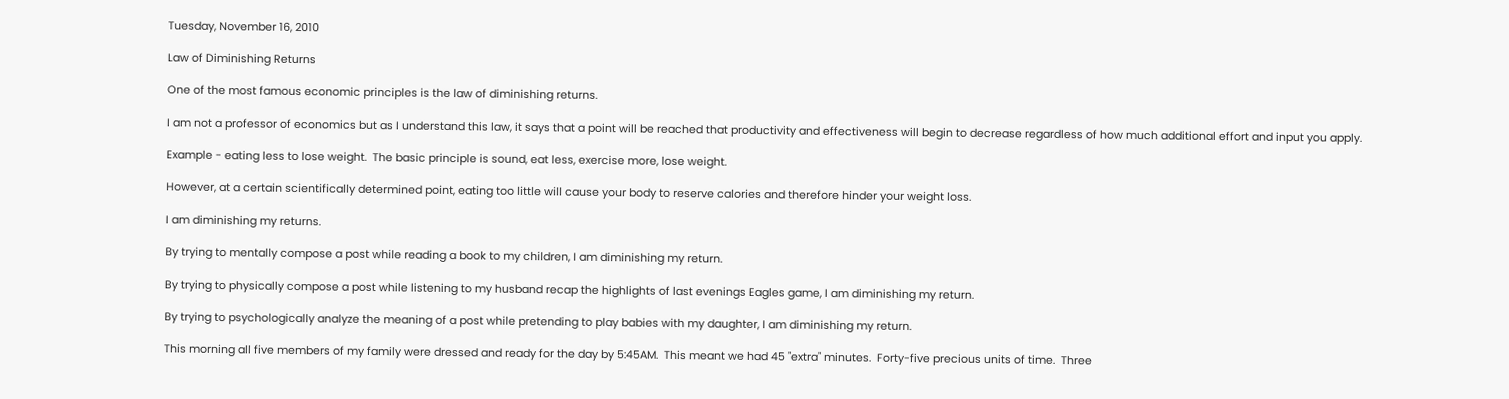Tuesday, November 16, 2010

Law of Diminishing Returns

One of the most famous economic principles is the law of diminishing returns.

I am not a professor of economics but as I understand this law, it says that a point will be reached that productivity and effectiveness will begin to decrease regardless of how much additional effort and input you apply.

Example - eating less to lose weight.  The basic principle is sound, eat less, exercise more, lose weight.

However, at a certain scientifically determined point, eating too little will cause your body to reserve calories and therefore hinder your weight loss.

I am diminishing my returns.

By trying to mentally compose a post while reading a book to my children, I am diminishing my return.

By trying to physically compose a post while listening to my husband recap the highlights of last evenings Eagles game, I am diminishing my return.

By trying to psychologically analyze the meaning of a post while pretending to play babies with my daughter, I am diminishing my return.

This morning all five members of my family were dressed and ready for the day by 5:45AM.  This meant we had 45 "extra" minutes.  Forty-five precious units of time.  Three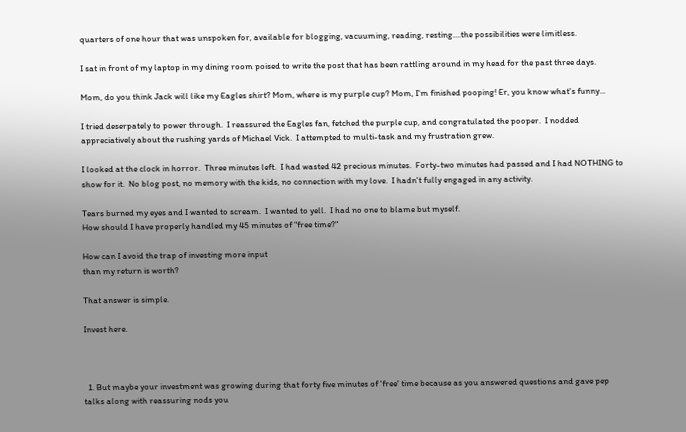quarters of one hour that was unspoken for, available for blogging, vacuuming, reading, resting....the possibilities were limitless.

I sat in front of my laptop in my dining room poised to write the post that has been rattling around in my head for the past three days.

Mom, do you think Jack will like my Eagles shirt? Mom, where is my purple cup? Mom, I'm finished pooping! Er, you know what's funny...

I tried deserpately to power through.  I reassured the Eagles fan, fetched the purple cup, and congratulated the pooper.  I nodded appreciatively about the rushing yards of Michael Vick.  I attempted to multi-task and my frustration grew.

I looked at the clock in horror.  Three minutes left.  I had wasted 42 precious minutes.  Forty-two minutes had passed and I had NOTHING to show for it.  No blog post, no memory with the kids, no connection with my love.  I hadn't fully engaged in any activity.

Tears burned my eyes and I wanted to scream.  I wanted to yell.  I had no one to blame but myself.
How should I have properly handled my 45 minutes of "free time?"

How can I avoid the trap of investing more input
than my return is worth?

That answer is simple.

Invest here.



  1. But maybe your investment was growing during that forty five minutes of 'free' time because as you answered questions and gave pep talks along with reassuring nods you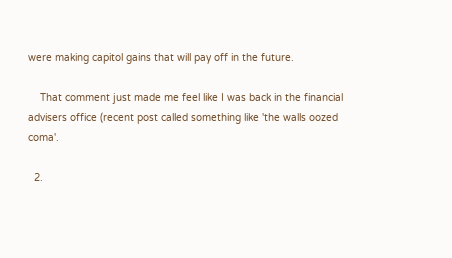were making capitol gains that will pay off in the future.

    That comment just made me feel like I was back in the financial advisers office (recent post called something like 'the walls oozed coma'.

  2.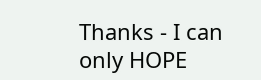Thanks - I can only HOPE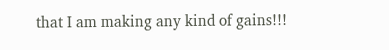that I am making any kind of gains!!!